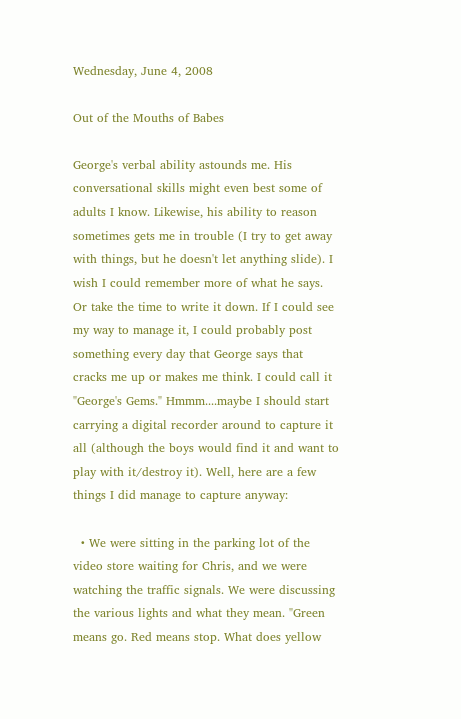Wednesday, June 4, 2008

Out of the Mouths of Babes

George's verbal ability astounds me. His conversational skills might even best some of adults I know. Likewise, his ability to reason sometimes gets me in trouble (I try to get away with things, but he doesn't let anything slide). I wish I could remember more of what he says. Or take the time to write it down. If I could see my way to manage it, I could probably post something every day that George says that cracks me up or makes me think. I could call it "George's Gems." Hmmm....maybe I should start carrying a digital recorder around to capture it all (although the boys would find it and want to play with it/destroy it). Well, here are a few things I did manage to capture anyway:

  • We were sitting in the parking lot of the video store waiting for Chris, and we were watching the traffic signals. We were discussing the various lights and what they mean. "Green means go. Red means stop. What does yellow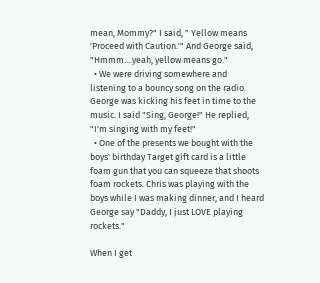mean, Mommy?" I said, " Yellow means 'Proceed with Caution.'" And George said, "Hmmm....yeah, yellow means go."
  • We were driving somewhere and listening to a bouncy song on the radio. George was kicking his feet in time to the music. I said "Sing, George!" He replied, "I'm singing with my feet!"
  • One of the presents we bought with the boys' birthday Target gift card is a little foam gun that you can squeeze that shoots foam rockets. Chris was playing with the boys while I was making dinner, and I heard George say "Daddy, I just LOVE playing rockets."

When I get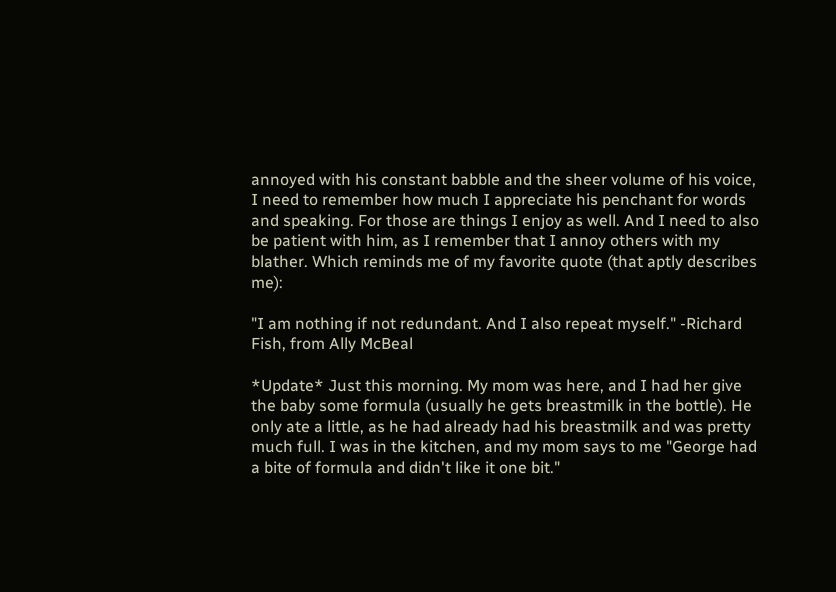annoyed with his constant babble and the sheer volume of his voice, I need to remember how much I appreciate his penchant for words and speaking. For those are things I enjoy as well. And I need to also be patient with him, as I remember that I annoy others with my blather. Which reminds me of my favorite quote (that aptly describes me):

"I am nothing if not redundant. And I also repeat myself." -Richard Fish, from Ally McBeal

*Update* Just this morning. My mom was here, and I had her give the baby some formula (usually he gets breastmilk in the bottle). He only ate a little, as he had already had his breastmilk and was pretty much full. I was in the kitchen, and my mom says to me "George had a bite of formula and didn't like it one bit."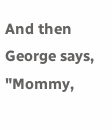And then George says, "Mommy,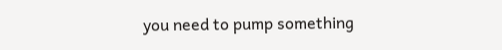you need to pump something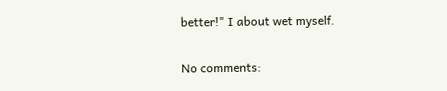better!" I about wet myself.

No comments: